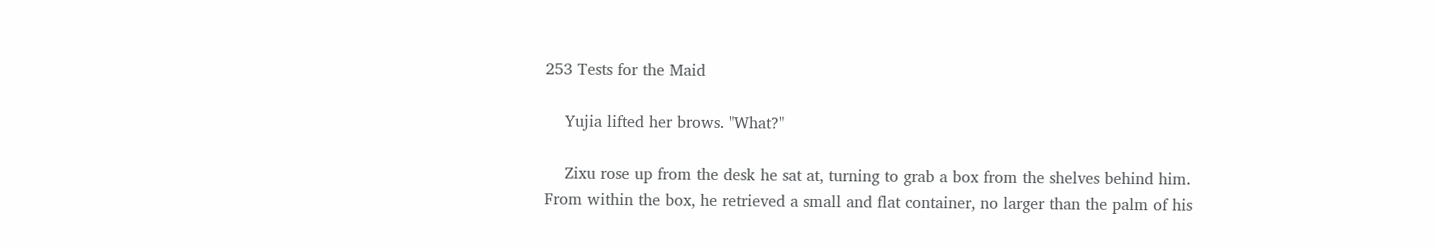253 Tests for the Maid

    Yujia lifted her brows. "What?"

    Zixu rose up from the desk he sat at, turning to grab a box from the shelves behind him. From within the box, he retrieved a small and flat container, no larger than the palm of his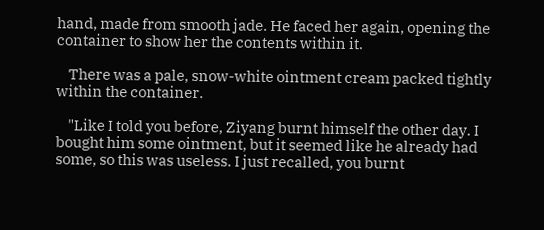hand, made from smooth jade. He faced her again, opening the container to show her the contents within it.

    There was a pale, snow-white ointment cream packed tightly within the container.

    "Like I told you before, Ziyang burnt himself the other day. I bought him some ointment, but it seemed like he already had some, so this was useless. I just recalled, you burnt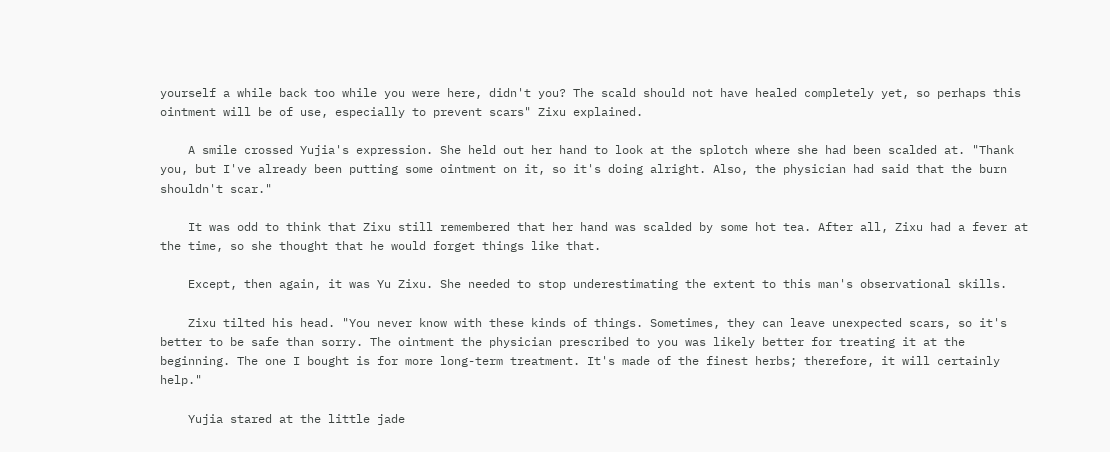yourself a while back too while you were here, didn't you? The scald should not have healed completely yet, so perhaps this ointment will be of use, especially to prevent scars" Zixu explained.

    A smile crossed Yujia's expression. She held out her hand to look at the splotch where she had been scalded at. "Thank you, but I've already been putting some ointment on it, so it's doing alright. Also, the physician had said that the burn shouldn't scar."

    It was odd to think that Zixu still remembered that her hand was scalded by some hot tea. After all, Zixu had a fever at the time, so she thought that he would forget things like that.

    Except, then again, it was Yu Zixu. She needed to stop underestimating the extent to this man's observational skills.

    Zixu tilted his head. "You never know with these kinds of things. Sometimes, they can leave unexpected scars, so it's better to be safe than sorry. The ointment the physician prescribed to you was likely better for treating it at the beginning. The one I bought is for more long-term treatment. It's made of the finest herbs; therefore, it will certainly help."

    Yujia stared at the little jade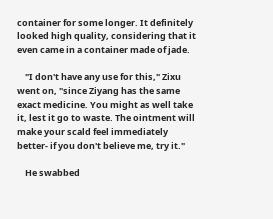container for some longer. It definitely looked high quality, considering that it even came in a container made of jade.

    "I don't have any use for this," Zixu went on, "since Ziyang has the same exact medicine. You might as well take it, lest it go to waste. The ointment will make your scald feel immediately better- if you don't believe me, try it."

    He swabbed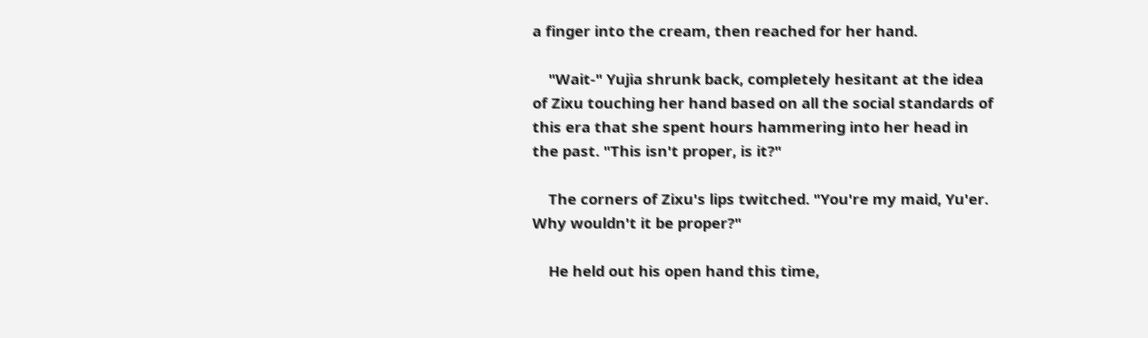a finger into the cream, then reached for her hand.

    "Wait-" Yujia shrunk back, completely hesitant at the idea of Zixu touching her hand based on all the social standards of this era that she spent hours hammering into her head in the past. "This isn't proper, is it?"

    The corners of Zixu's lips twitched. "You're my maid, Yu'er. Why wouldn't it be proper?"

    He held out his open hand this time,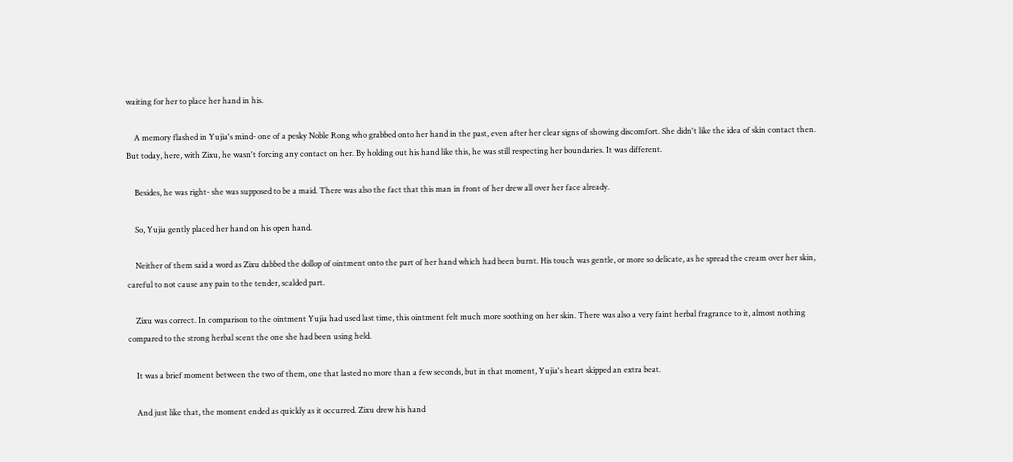waiting for her to place her hand in his.

    A memory flashed in Yujia's mind- one of a pesky Noble Rong who grabbed onto her hand in the past, even after her clear signs of showing discomfort. She didn't like the idea of skin contact then. But today, here, with Zixu, he wasn't forcing any contact on her. By holding out his hand like this, he was still respecting her boundaries. It was different.

    Besides, he was right- she was supposed to be a maid. There was also the fact that this man in front of her drew all over her face already.

    So, Yujia gently placed her hand on his open hand.

    Neither of them said a word as Zixu dabbed the dollop of ointment onto the part of her hand which had been burnt. His touch was gentle, or more so delicate, as he spread the cream over her skin, careful to not cause any pain to the tender, scalded part.

    Zixu was correct. In comparison to the ointment Yujia had used last time, this ointment felt much more soothing on her skin. There was also a very faint herbal fragrance to it, almost nothing compared to the strong herbal scent the one she had been using held.

    It was a brief moment between the two of them, one that lasted no more than a few seconds, but in that moment, Yujia's heart skipped an extra beat.

    And just like that, the moment ended as quickly as it occurred. Zixu drew his hand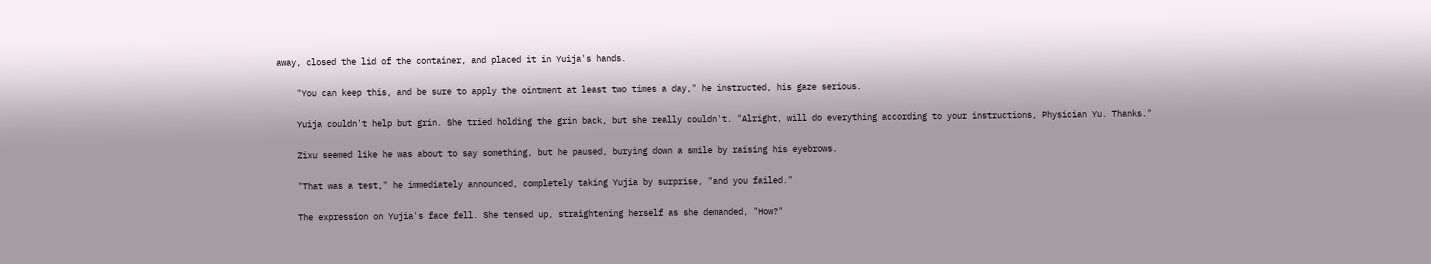away, closed the lid of the container, and placed it in Yuija's hands.

    "You can keep this, and be sure to apply the ointment at least two times a day," he instructed, his gaze serious.

    Yuija couldn't help but grin. She tried holding the grin back, but she really couldn't. "Alright, will do everything according to your instructions, Physician Yu. Thanks."

    Zixu seemed like he was about to say something, but he paused, burying down a smile by raising his eyebrows.

    "That was a test," he immediately announced, completely taking Yujia by surprise, "and you failed."

    The expression on Yujia's face fell. She tensed up, straightening herself as she demanded, "How?"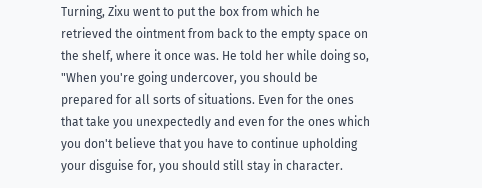Turning, Zixu went to put the box from which he retrieved the ointment from back to the empty space on the shelf, where it once was. He told her while doing so, "When you're going undercover, you should be prepared for all sorts of situations. Even for the ones that take you unexpectedly and even for the ones which you don't believe that you have to continue upholding your disguise for, you should still stay in character.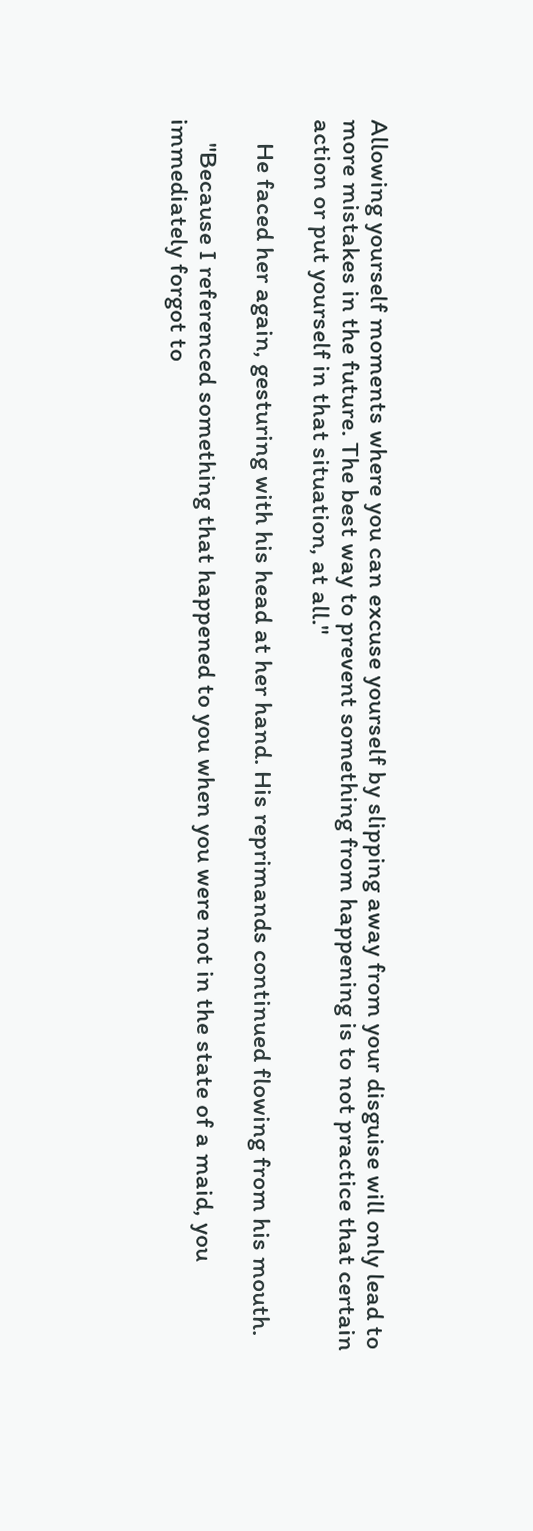Allowing yourself moments where you can excuse yourself by slipping away from your disguise will only lead to more mistakes in the future. The best way to prevent something from happening is to not practice that certain action or put yourself in that situation, at all."

    He faced her again, gesturing with his head at her hand. His reprimands continued flowing from his mouth.

    "Because I referenced something that happened to you when you were not in the state of a maid, you immediately forgot to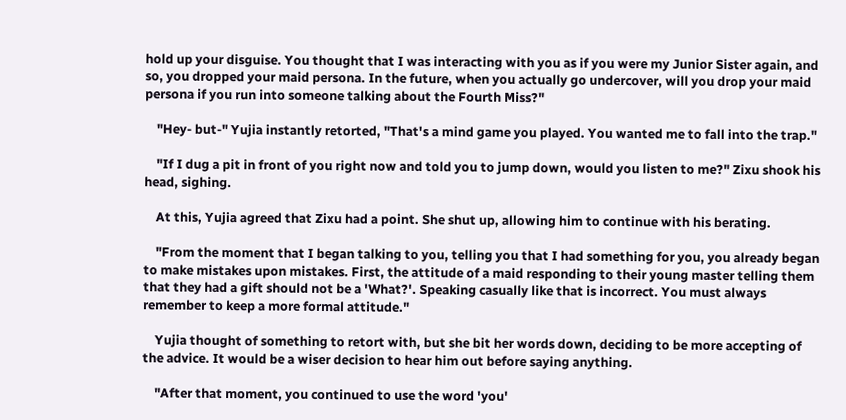hold up your disguise. You thought that I was interacting with you as if you were my Junior Sister again, and so, you dropped your maid persona. In the future, when you actually go undercover, will you drop your maid persona if you run into someone talking about the Fourth Miss?"

    "Hey- but-" Yujia instantly retorted, "That's a mind game you played. You wanted me to fall into the trap."

    "If I dug a pit in front of you right now and told you to jump down, would you listen to me?" Zixu shook his head, sighing.

    At this, Yujia agreed that Zixu had a point. She shut up, allowing him to continue with his berating.

    "From the moment that I began talking to you, telling you that I had something for you, you already began to make mistakes upon mistakes. First, the attitude of a maid responding to their young master telling them that they had a gift should not be a 'What?'. Speaking casually like that is incorrect. You must always remember to keep a more formal attitude."

    Yujia thought of something to retort with, but she bit her words down, deciding to be more accepting of the advice. It would be a wiser decision to hear him out before saying anything.

    "After that moment, you continued to use the word 'you'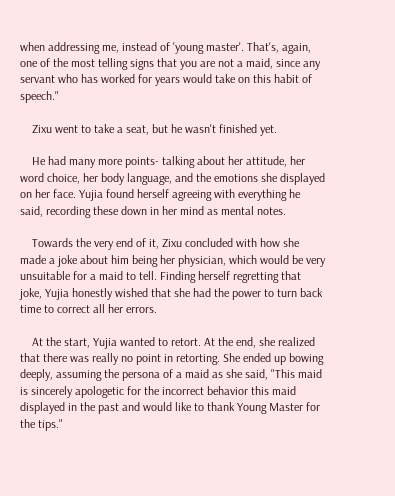when addressing me, instead of 'young master'. That's, again, one of the most telling signs that you are not a maid, since any servant who has worked for years would take on this habit of speech."

    Zixu went to take a seat, but he wasn't finished yet.

    He had many more points- talking about her attitude, her word choice, her body language, and the emotions she displayed on her face. Yujia found herself agreeing with everything he said, recording these down in her mind as mental notes.

    Towards the very end of it, Zixu concluded with how she made a joke about him being her physician, which would be very unsuitable for a maid to tell. Finding herself regretting that joke, Yujia honestly wished that she had the power to turn back time to correct all her errors.

    At the start, Yujia wanted to retort. At the end, she realized that there was really no point in retorting. She ended up bowing deeply, assuming the persona of a maid as she said, "This maid is sincerely apologetic for the incorrect behavior this maid displayed in the past and would like to thank Young Master for the tips."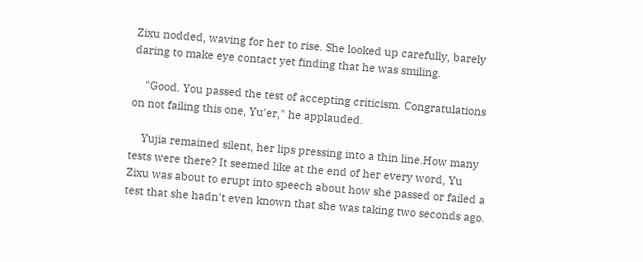Zixu nodded, waving for her to rise. She looked up carefully, barely daring to make eye contact yet finding that he was smiling.

    "Good. You passed the test of accepting criticism. Congratulations on not failing this one, Yu'er," he applauded.

    Yujia remained silent, her lips pressing into a thin line.How many tests were there? It seemed like at the end of her every word, Yu Zixu was about to erupt into speech about how she passed or failed a test that she hadn't even known that she was taking two seconds ago.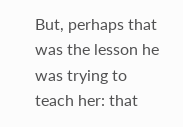But, perhaps that was the lesson he was trying to teach her: that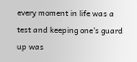every moment in life was a test and keeping one's guard up was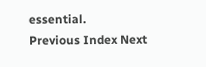essential.
Previous Index Next